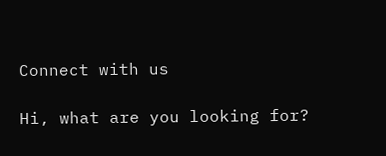Connect with us

Hi, what are you looking for?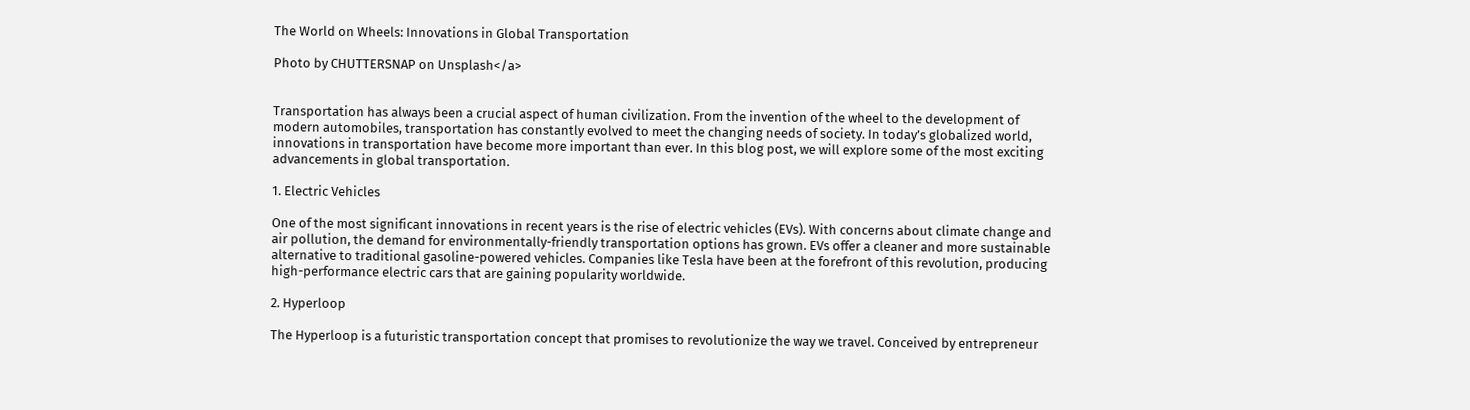The World on Wheels: Innovations in Global Transportation

Photo by CHUTTERSNAP on Unsplash</a>


Transportation has always been a crucial aspect of human civilization. From the invention of the wheel to the development of modern automobiles, transportation has constantly evolved to meet the changing needs of society. In today’s globalized world, innovations in transportation have become more important than ever. In this blog post, we will explore some of the most exciting advancements in global transportation.

1. Electric Vehicles

One of the most significant innovations in recent years is the rise of electric vehicles (EVs). With concerns about climate change and air pollution, the demand for environmentally-friendly transportation options has grown. EVs offer a cleaner and more sustainable alternative to traditional gasoline-powered vehicles. Companies like Tesla have been at the forefront of this revolution, producing high-performance electric cars that are gaining popularity worldwide.

2. Hyperloop

The Hyperloop is a futuristic transportation concept that promises to revolutionize the way we travel. Conceived by entrepreneur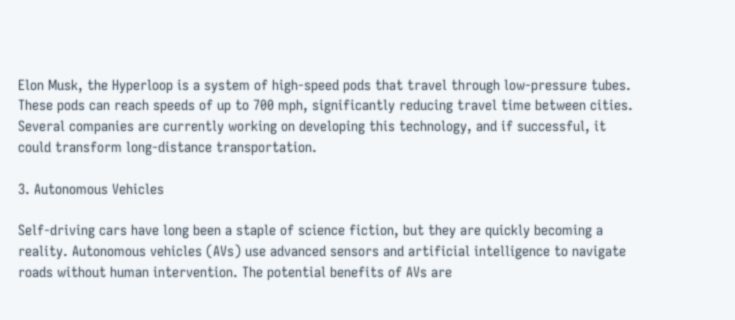Elon Musk, the Hyperloop is a system of high-speed pods that travel through low-pressure tubes. These pods can reach speeds of up to 700 mph, significantly reducing travel time between cities. Several companies are currently working on developing this technology, and if successful, it could transform long-distance transportation.

3. Autonomous Vehicles

Self-driving cars have long been a staple of science fiction, but they are quickly becoming a reality. Autonomous vehicles (AVs) use advanced sensors and artificial intelligence to navigate roads without human intervention. The potential benefits of AVs are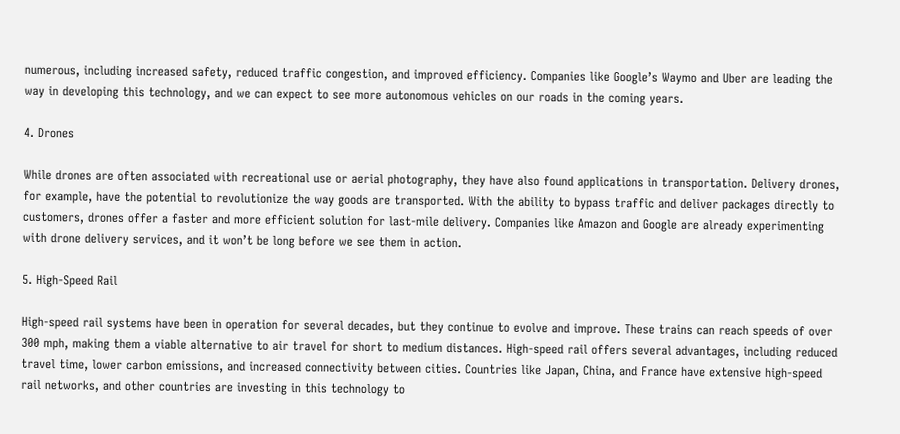numerous, including increased safety, reduced traffic congestion, and improved efficiency. Companies like Google’s Waymo and Uber are leading the way in developing this technology, and we can expect to see more autonomous vehicles on our roads in the coming years.

4. Drones

While drones are often associated with recreational use or aerial photography, they have also found applications in transportation. Delivery drones, for example, have the potential to revolutionize the way goods are transported. With the ability to bypass traffic and deliver packages directly to customers, drones offer a faster and more efficient solution for last-mile delivery. Companies like Amazon and Google are already experimenting with drone delivery services, and it won’t be long before we see them in action.

5. High-Speed Rail

High-speed rail systems have been in operation for several decades, but they continue to evolve and improve. These trains can reach speeds of over 300 mph, making them a viable alternative to air travel for short to medium distances. High-speed rail offers several advantages, including reduced travel time, lower carbon emissions, and increased connectivity between cities. Countries like Japan, China, and France have extensive high-speed rail networks, and other countries are investing in this technology to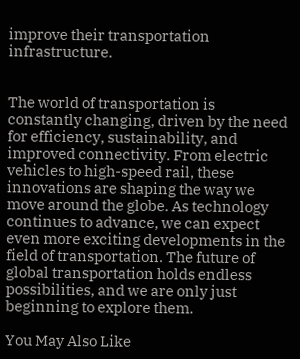improve their transportation infrastructure.


The world of transportation is constantly changing, driven by the need for efficiency, sustainability, and improved connectivity. From electric vehicles to high-speed rail, these innovations are shaping the way we move around the globe. As technology continues to advance, we can expect even more exciting developments in the field of transportation. The future of global transportation holds endless possibilities, and we are only just beginning to explore them.

You May Also Like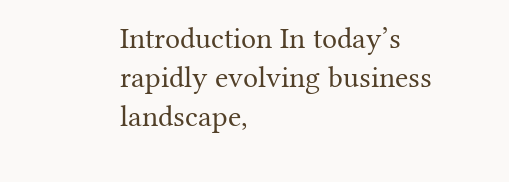Introduction In today’s rapidly evolving business landscape,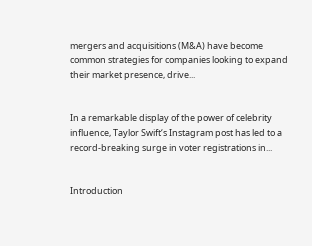mergers and acquisitions (M&A) have become common strategies for companies looking to expand their market presence, drive...


In a remarkable display of the power of celebrity influence, Taylor Swift‘s Instagram post has led to a record-breaking surge in voter registrations in...


Introduction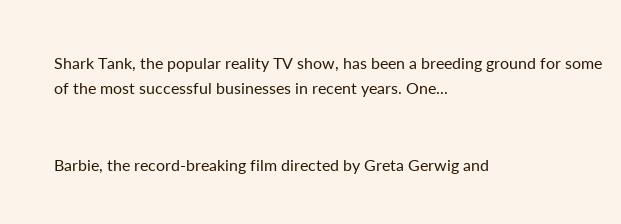Shark Tank, the popular reality TV show, has been a breeding ground for some of the most successful businesses in recent years. One...


Barbie, the record-breaking film directed by Greta Gerwig and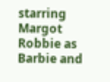starring Margot Robbie as Barbie and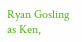Ryan Gosling as Ken,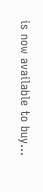is now available to buy...